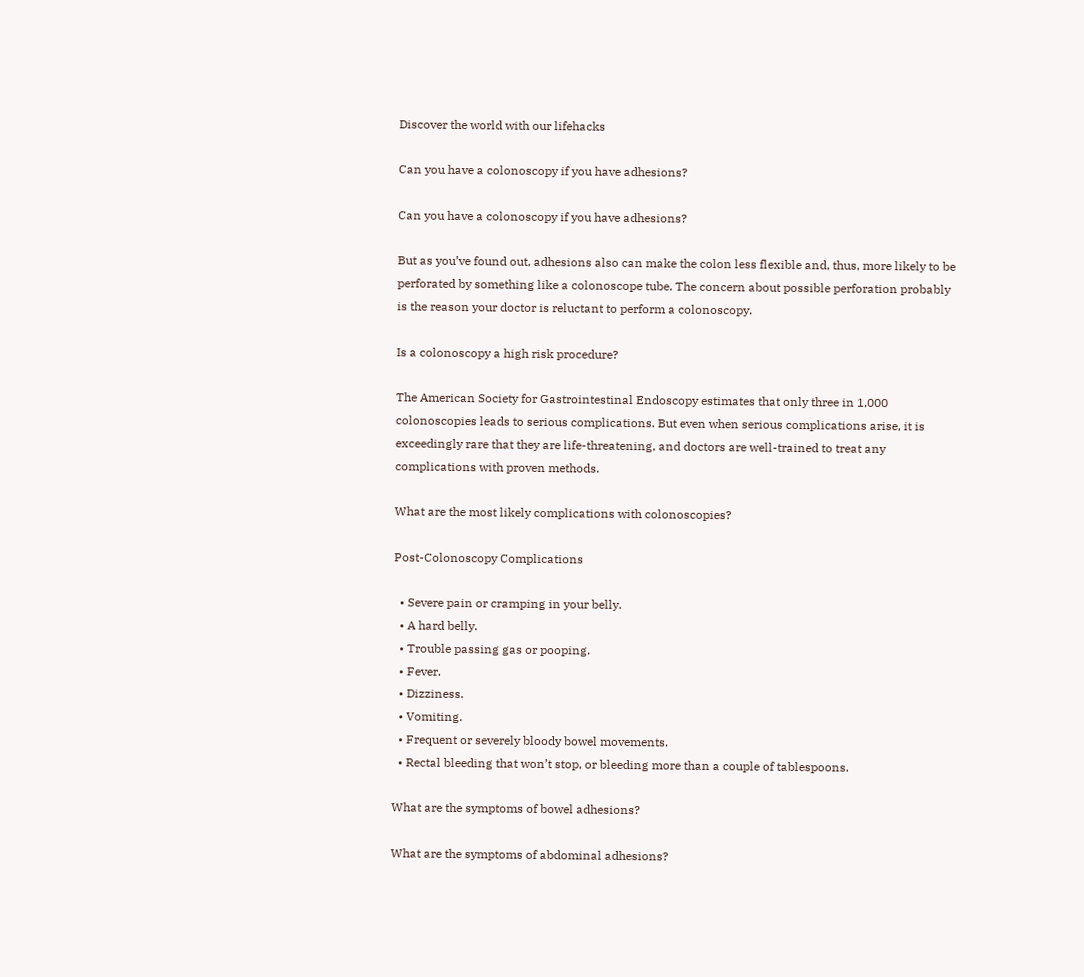Discover the world with our lifehacks

Can you have a colonoscopy if you have adhesions?

Can you have a colonoscopy if you have adhesions?

But as you’ve found out, adhesions also can make the colon less flexible and, thus, more likely to be perforated by something like a colonoscope tube. The concern about possible perforation probably is the reason your doctor is reluctant to perform a colonoscopy.

Is a colonoscopy a high risk procedure?

The American Society for Gastrointestinal Endoscopy estimates that only three in 1,000 colonoscopies leads to serious complications. But even when serious complications arise, it is exceedingly rare that they are life-threatening, and doctors are well-trained to treat any complications with proven methods.

What are the most likely complications with colonoscopies?

Post-Colonoscopy Complications

  • Severe pain or cramping in your belly.
  • A hard belly.
  • Trouble passing gas or pooping.
  • Fever.
  • Dizziness.
  • Vomiting.
  • Frequent or severely bloody bowel movements.
  • Rectal bleeding that won’t stop, or bleeding more than a couple of tablespoons.

What are the symptoms of bowel adhesions?

What are the symptoms of abdominal adhesions?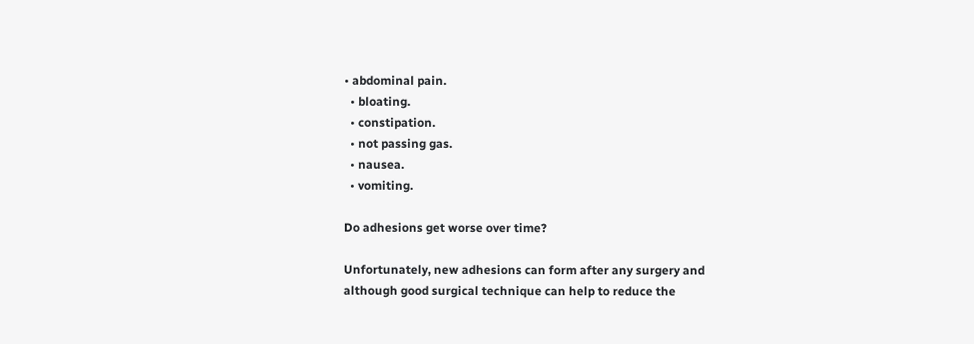• abdominal pain.
  • bloating.
  • constipation.
  • not passing gas.
  • nausea.
  • vomiting.

Do adhesions get worse over time?

Unfortunately, new adhesions can form after any surgery and although good surgical technique can help to reduce the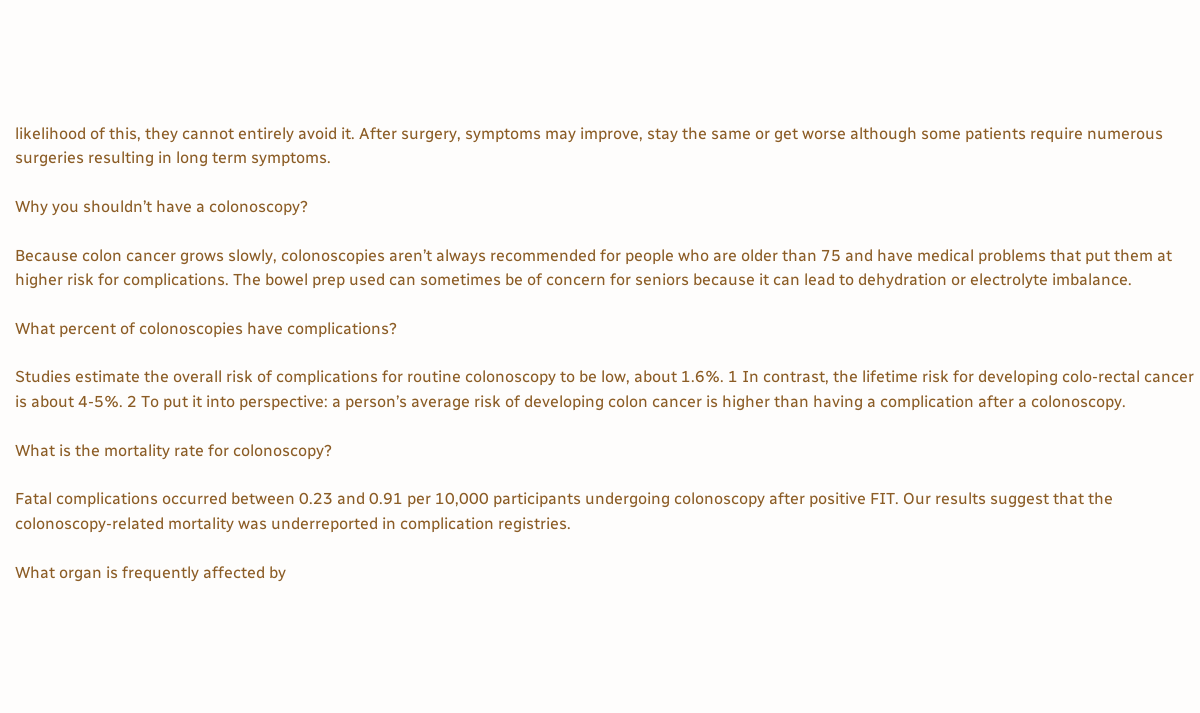likelihood of this, they cannot entirely avoid it. After surgery, symptoms may improve, stay the same or get worse although some patients require numerous surgeries resulting in long term symptoms.

Why you shouldn’t have a colonoscopy?

Because colon cancer grows slowly, colonoscopies aren’t always recommended for people who are older than 75 and have medical problems that put them at higher risk for complications. The bowel prep used can sometimes be of concern for seniors because it can lead to dehydration or electrolyte imbalance.

What percent of colonoscopies have complications?

Studies estimate the overall risk of complications for routine colonoscopy to be low, about 1.6%. 1 In contrast, the lifetime risk for developing colo-rectal cancer is about 4-5%. 2 To put it into perspective: a person’s average risk of developing colon cancer is higher than having a complication after a colonoscopy.

What is the mortality rate for colonoscopy?

Fatal complications occurred between 0.23 and 0.91 per 10,000 participants undergoing colonoscopy after positive FIT. Our results suggest that the colonoscopy-related mortality was underreported in complication registries.

What organ is frequently affected by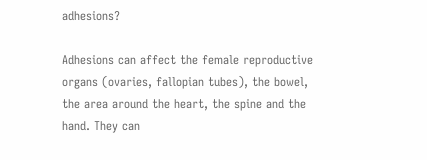adhesions?

Adhesions can affect the female reproductive organs (ovaries, fallopian tubes), the bowel, the area around the heart, the spine and the hand. They can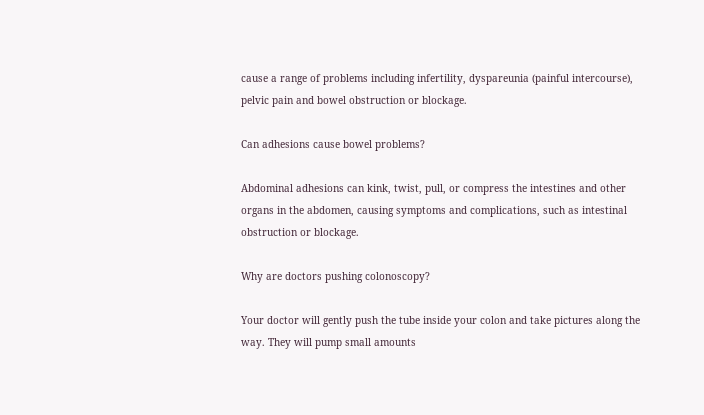cause a range of problems including infertility, dyspareunia (painful intercourse), pelvic pain and bowel obstruction or blockage.

Can adhesions cause bowel problems?

Abdominal adhesions can kink, twist, pull, or compress the intestines and other organs in the abdomen, causing symptoms and complications, such as intestinal obstruction or blockage.

Why are doctors pushing colonoscopy?

Your doctor will gently push the tube inside your colon and take pictures along the way. They will pump small amounts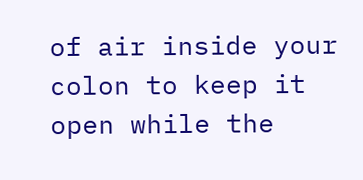of air inside your colon to keep it open while the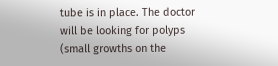tube is in place. The doctor will be looking for polyps (small growths on the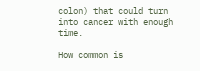colon) that could turn into cancer with enough time.

How common is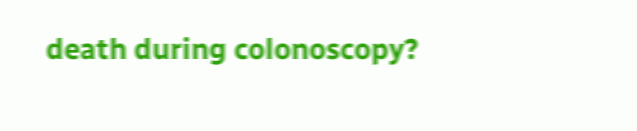death during colonoscopy?